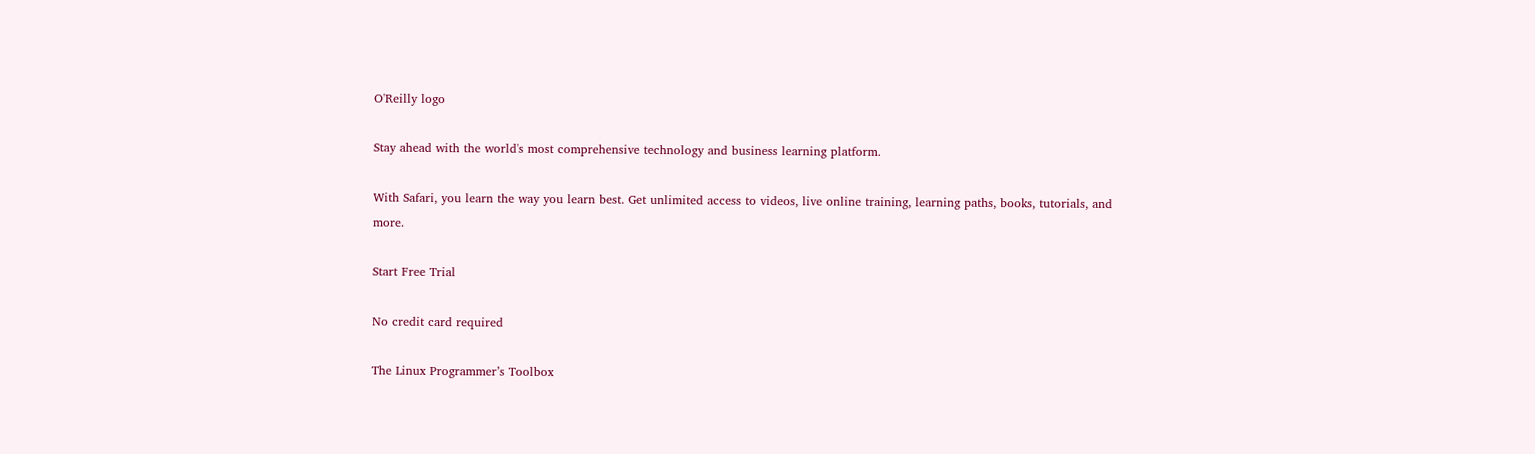O'Reilly logo

Stay ahead with the world's most comprehensive technology and business learning platform.

With Safari, you learn the way you learn best. Get unlimited access to videos, live online training, learning paths, books, tutorials, and more.

Start Free Trial

No credit card required

The Linux Programmer’s Toolbox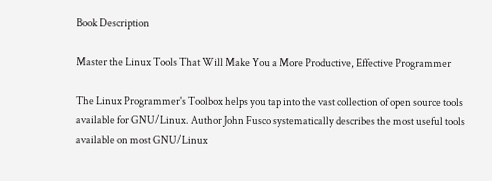Book Description

Master the Linux Tools That Will Make You a More Productive, Effective Programmer

The Linux Programmer's Toolbox helps you tap into the vast collection of open source tools available for GNU/Linux. Author John Fusco systematically describes the most useful tools available on most GNU/Linux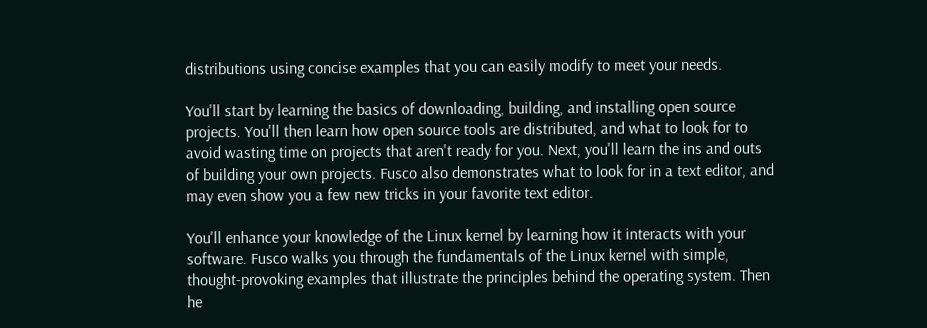distributions using concise examples that you can easily modify to meet your needs.

You'll start by learning the basics of downloading, building, and installing open source projects. You'll then learn how open source tools are distributed, and what to look for to avoid wasting time on projects that aren't ready for you. Next, you'll learn the ins and outs of building your own projects. Fusco also demonstrates what to look for in a text editor, and may even show you a few new tricks in your favorite text editor.

You'll enhance your knowledge of the Linux kernel by learning how it interacts with your software. Fusco walks you through the fundamentals of the Linux kernel with simple, thought-provoking examples that illustrate the principles behind the operating system. Then he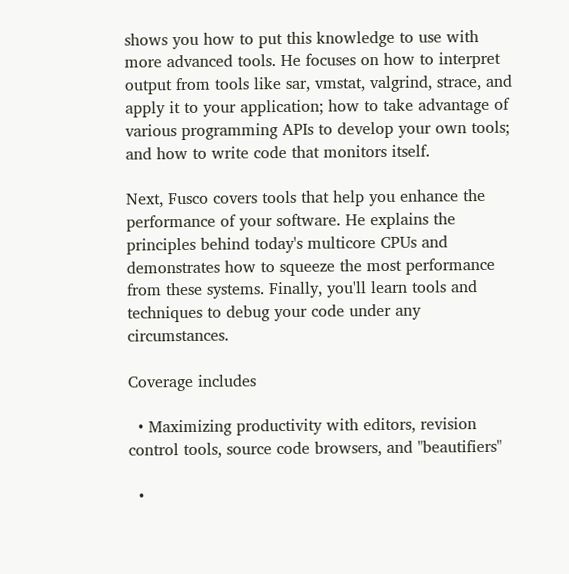shows you how to put this knowledge to use with more advanced tools. He focuses on how to interpret output from tools like sar, vmstat, valgrind, strace, and apply it to your application; how to take advantage of various programming APIs to develop your own tools; and how to write code that monitors itself.

Next, Fusco covers tools that help you enhance the performance of your software. He explains the principles behind today's multicore CPUs and demonstrates how to squeeze the most performance from these systems. Finally, you'll learn tools and techniques to debug your code under any circumstances.

Coverage includes

  • Maximizing productivity with editors, revision control tools, source code browsers, and "beautifiers"

  •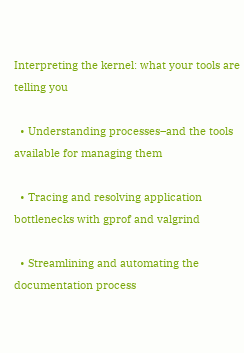Interpreting the kernel: what your tools are telling you

  • Understanding processes–and the tools available for managing them

  • Tracing and resolving application bottlenecks with gprof and valgrind

  • Streamlining and automating the documentation process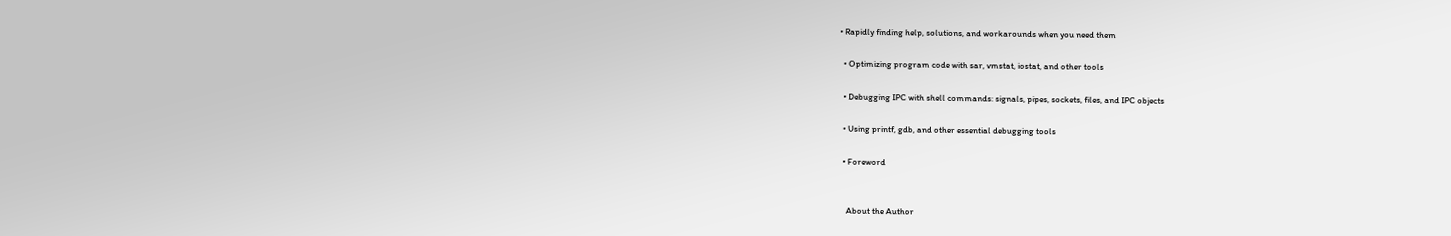• Rapidly finding help, solutions, and workarounds when you need them

  • Optimizing program code with sar, vmstat, iostat, and other tools

  • Debugging IPC with shell commands: signals, pipes, sockets, files, and IPC objects

  • Using printf, gdb, and other essential debugging tools

  • Foreword


    About the Author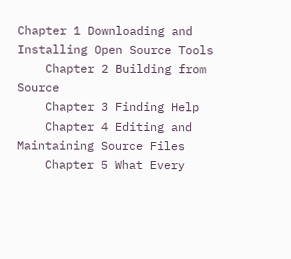Chapter 1 Downloading and Installing Open Source Tools
    Chapter 2 Building from Source
    Chapter 3 Finding Help
    Chapter 4 Editing and Maintaining Source Files
    Chapter 5 What Every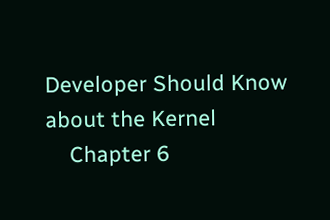Developer Should Know about the Kernel
    Chapter 6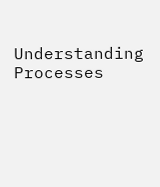Understanding Processes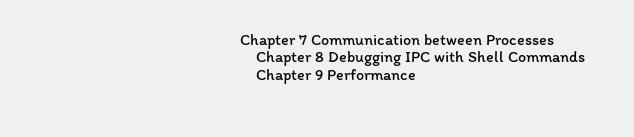Chapter 7 Communication between Processes
    Chapter 8 Debugging IPC with Shell Commands
    Chapter 9 Performance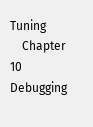Tuning
    Chapter 10 Debugging